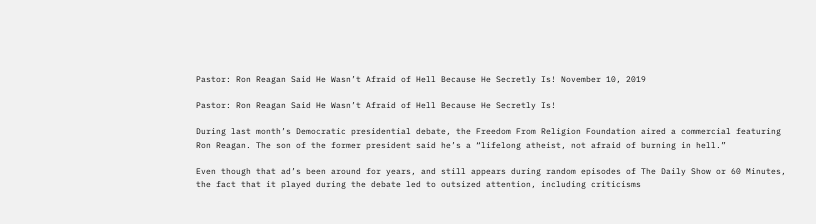Pastor: Ron Reagan Said He Wasn’t Afraid of Hell Because He Secretly Is! November 10, 2019

Pastor: Ron Reagan Said He Wasn’t Afraid of Hell Because He Secretly Is!

During last month’s Democratic presidential debate, the Freedom From Religion Foundation aired a commercial featuring Ron Reagan. The son of the former president said he’s a “lifelong atheist, not afraid of burning in hell.”

Even though that ad’s been around for years, and still appears during random episodes of The Daily Show or 60 Minutes, the fact that it played during the debate led to outsized attention, including criticisms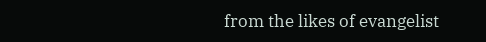from the likes of evangelist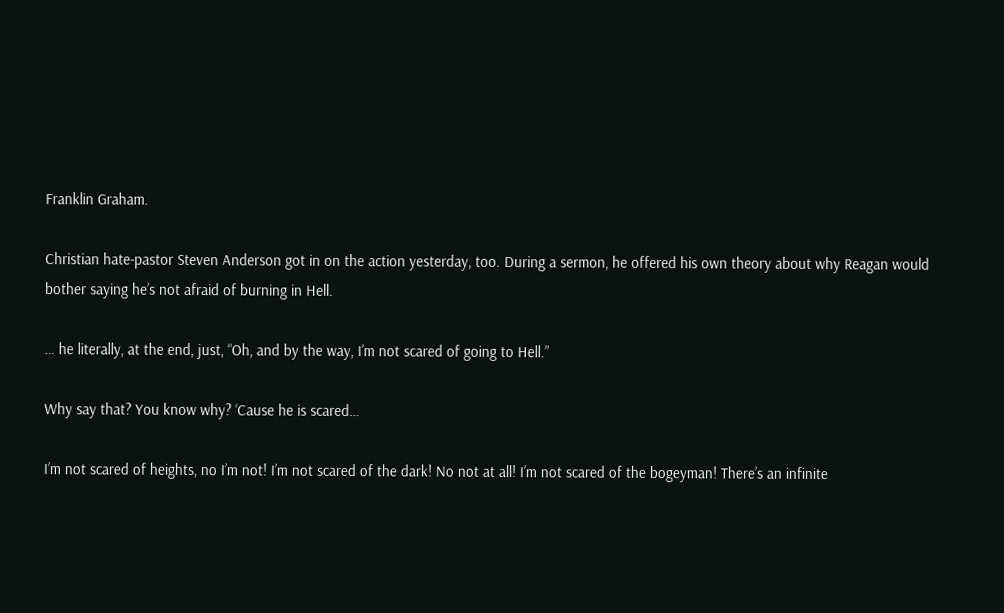Franklin Graham.

Christian hate-pastor Steven Anderson got in on the action yesterday, too. During a sermon, he offered his own theory about why Reagan would bother saying he’s not afraid of burning in Hell.

… he literally, at the end, just, “Oh, and by the way, I’m not scared of going to Hell.”

Why say that? You know why? ‘Cause he is scared…

I’m not scared of heights, no I’m not! I’m not scared of the dark! No not at all! I’m not scared of the bogeyman! There’s an infinite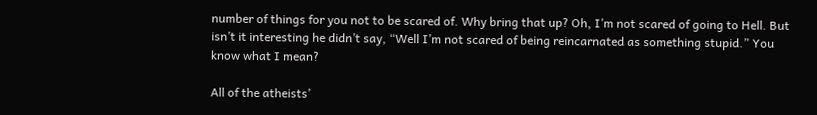number of things for you not to be scared of. Why bring that up? Oh, I’m not scared of going to Hell. But isn’t it interesting he didn’t say, “Well I’m not scared of being reincarnated as something stupid.” You know what I mean?

All of the atheists’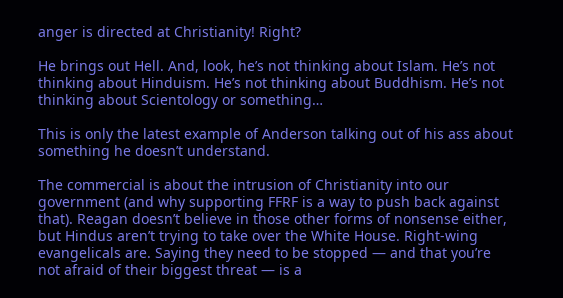anger is directed at Christianity! Right?

He brings out Hell. And, look, he’s not thinking about Islam. He’s not thinking about Hinduism. He’s not thinking about Buddhism. He’s not thinking about Scientology or something…

This is only the latest example of Anderson talking out of his ass about something he doesn’t understand.

The commercial is about the intrusion of Christianity into our government (and why supporting FFRF is a way to push back against that). Reagan doesn’t believe in those other forms of nonsense either, but Hindus aren’t trying to take over the White House. Right-wing evangelicals are. Saying they need to be stopped — and that you’re not afraid of their biggest threat — is a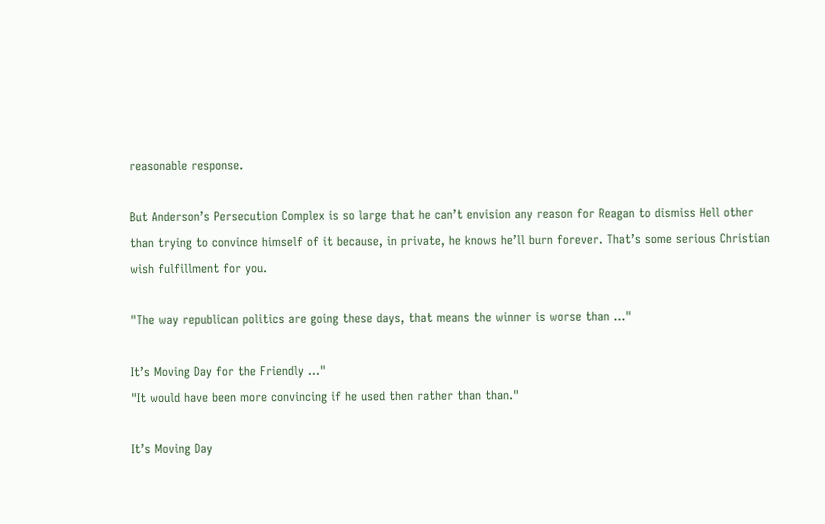reasonable response.

But Anderson’s Persecution Complex is so large that he can’t envision any reason for Reagan to dismiss Hell other than trying to convince himself of it because, in private, he knows he’ll burn forever. That’s some serious Christian wish fulfillment for you.

"The way republican politics are going these days, that means the winner is worse than ..."

It’s Moving Day for the Friendly ..."
"It would have been more convincing if he used then rather than than."

It’s Moving Day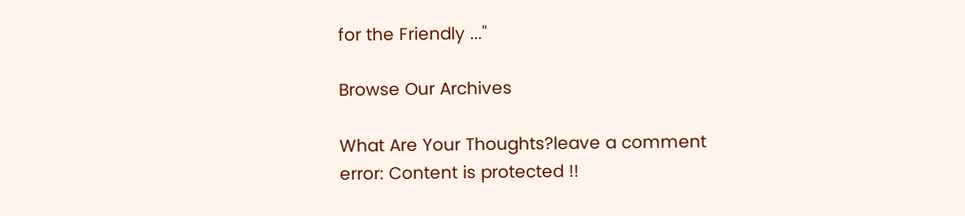for the Friendly ..."

Browse Our Archives

What Are Your Thoughts?leave a comment
error: Content is protected !!